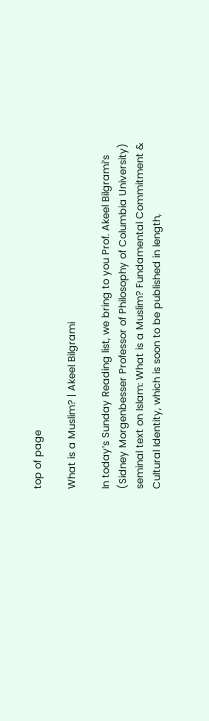top of page

What is a Muslim? | Akeel Bilgrami

In today’s Sunday Reading list, we bring to you Prof. Akeel Bilgrami’s (Sidney Morgenbesser Professor of Philosophy of Columbia University) seminal text on Islam: What is a Muslim? Fundamental Commitment & Cultural Identity, which is soon to be published in length,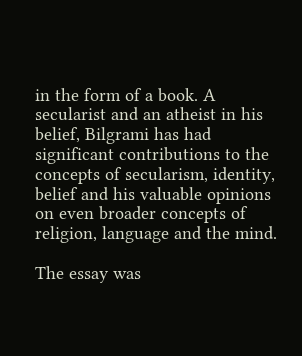in the form of a book. A secularist and an atheist in his belief, Bilgrami has had significant contributions to the concepts of secularism, identity, belief and his valuable opinions on even broader concepts of religion, language and the mind.

The essay was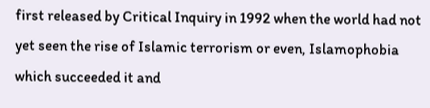first released by Critical Inquiry in 1992 when the world had not yet seen the rise of Islamic terrorism or even, Islamophobia which succeeded it and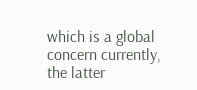which is a global concern currently, the latter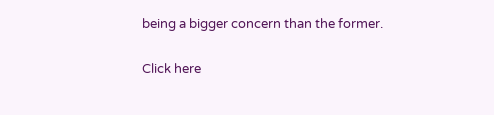being a bigger concern than the former.

Click here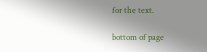for the text.

bottom of page